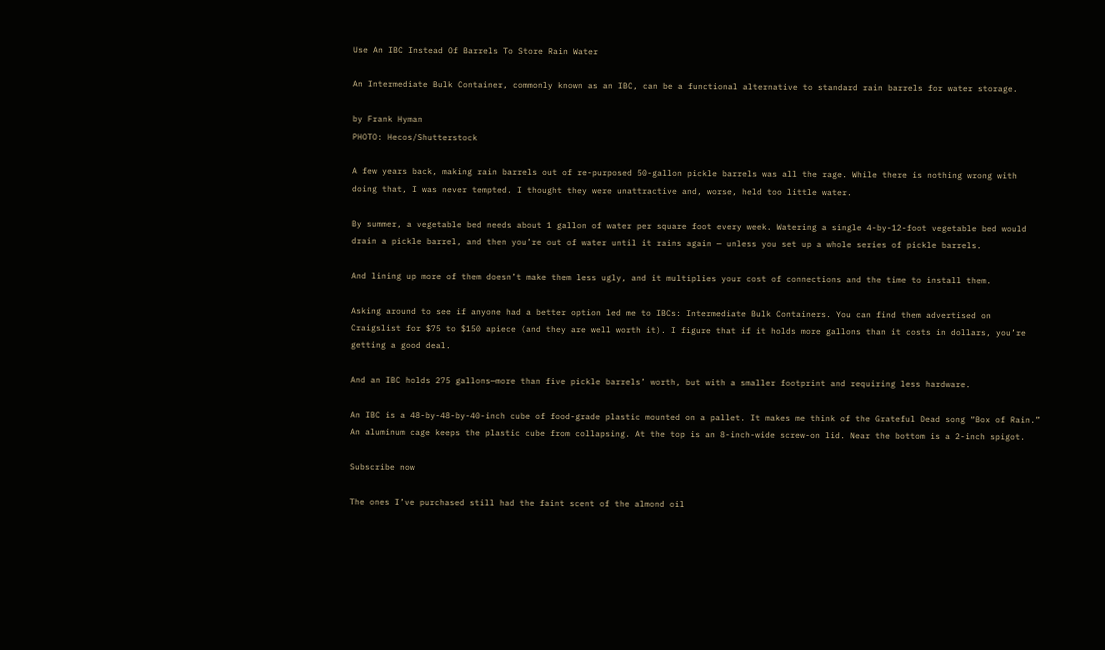Use An IBC Instead Of Barrels To Store Rain Water

An Intermediate Bulk Container, commonly known as an IBC, can be a functional alternative to standard rain barrels for water storage.

by Frank Hyman
PHOTO: Hecos/Shutterstock

A few years back, making rain barrels out of re-purposed 50-gallon pickle barrels was all the rage. While there is nothing wrong with doing that, I was never tempted. I thought they were unattractive and, worse, held too little water.

By summer, a vegetable bed needs about 1 gallon of water per square foot every week. Watering a single 4-by-12-foot vegetable bed would drain a pickle barrel, and then you’re out of water until it rains again — unless you set up a whole series of pickle barrels.

And lining up more of them doesn’t make them less ugly, and it multiplies your cost of connections and the time to install them.

Asking around to see if anyone had a better option led me to IBCs: Intermediate Bulk Containers. You can find them advertised on Craigslist for $75 to $150 apiece (and they are well worth it). I figure that if it holds more gallons than it costs in dollars, you’re getting a good deal.

And an IBC holds 275 gallons—more than five pickle barrels’ worth, but with a smaller footprint and requiring less hardware.

An IBC is a 48-by-48-by-40-inch cube of food-grade plastic mounted on a pallet. It makes me think of the Grateful Dead song “Box of Rain.” An aluminum cage keeps the plastic cube from collapsing. At the top is an 8-inch-wide screw-on lid. Near the bottom is a 2-inch spigot.

Subscribe now

The ones I’ve purchased still had the faint scent of the almond oil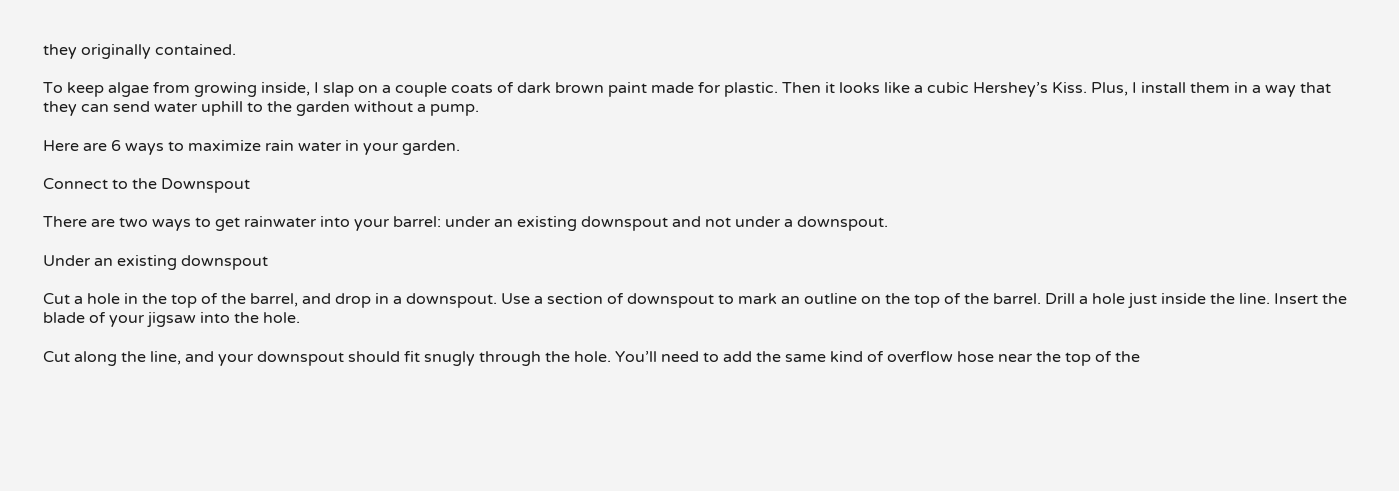they originally contained.

To keep algae from growing inside, I slap on a couple coats of dark brown paint made for plastic. Then it looks like a cubic Hershey’s Kiss. Plus, I install them in a way that they can send water uphill to the garden without a pump.

Here are 6 ways to maximize rain water in your garden.

Connect to the Downspout

There are two ways to get rainwater into your barrel: under an existing downspout and not under a downspout.

Under an existing downspout

Cut a hole in the top of the barrel, and drop in a downspout. Use a section of downspout to mark an outline on the top of the barrel. Drill a hole just inside the line. Insert the blade of your jigsaw into the hole.

Cut along the line, and your downspout should fit snugly through the hole. You’ll need to add the same kind of overflow hose near the top of the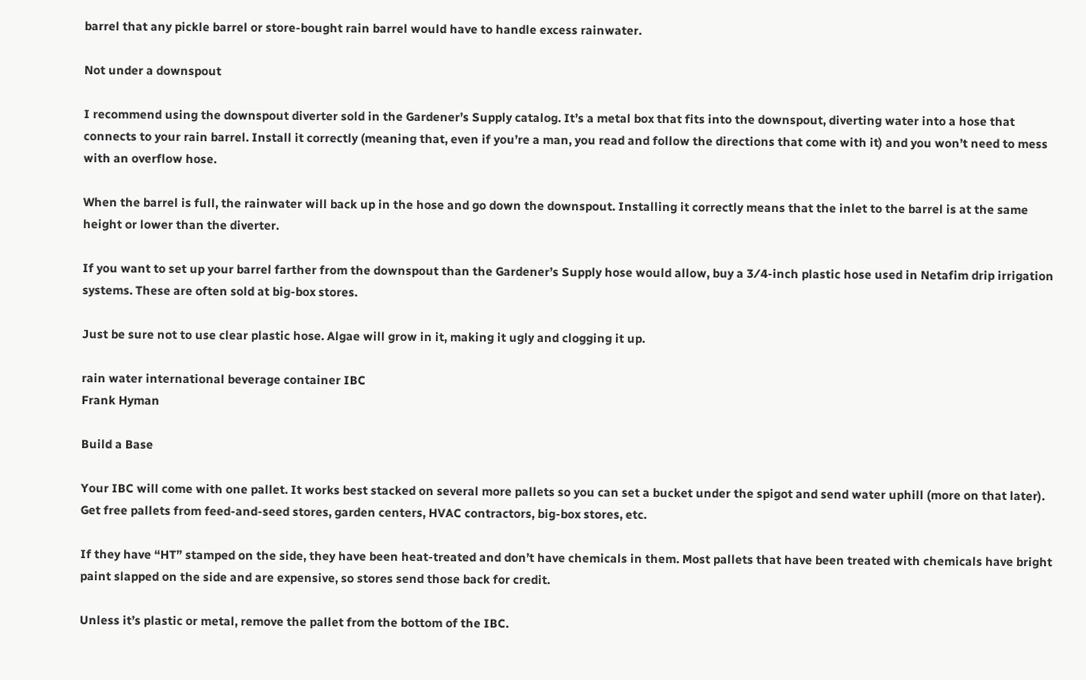barrel that any pickle barrel or store-bought rain barrel would have to handle excess rainwater.

Not under a downspout

I recommend using the downspout diverter sold in the Gardener’s Supply catalog. It’s a metal box that fits into the downspout, diverting water into a hose that connects to your rain barrel. Install it correctly (meaning that, even if you’re a man, you read and follow the directions that come with it) and you won’t need to mess with an overflow hose.

When the barrel is full, the rainwater will back up in the hose and go down the downspout. Installing it correctly means that the inlet to the barrel is at the same height or lower than the diverter.

If you want to set up your barrel farther from the downspout than the Gardener’s Supply hose would allow, buy a 3⁄4-inch plastic hose used in Netafim drip irrigation systems. These are often sold at big-box stores.

Just be sure not to use clear plastic hose. Algae will grow in it, making it ugly and clogging it up.

rain water international beverage container IBC
Frank Hyman

Build a Base

Your IBC will come with one pallet. It works best stacked on several more pallets so you can set a bucket under the spigot and send water uphill (more on that later). Get free pallets from feed-and-seed stores, garden centers, HVAC contractors, big-box stores, etc.

If they have “HT” stamped on the side, they have been heat-treated and don’t have chemicals in them. Most pallets that have been treated with chemicals have bright paint slapped on the side and are expensive, so stores send those back for credit.

Unless it’s plastic or metal, remove the pallet from the bottom of the IBC.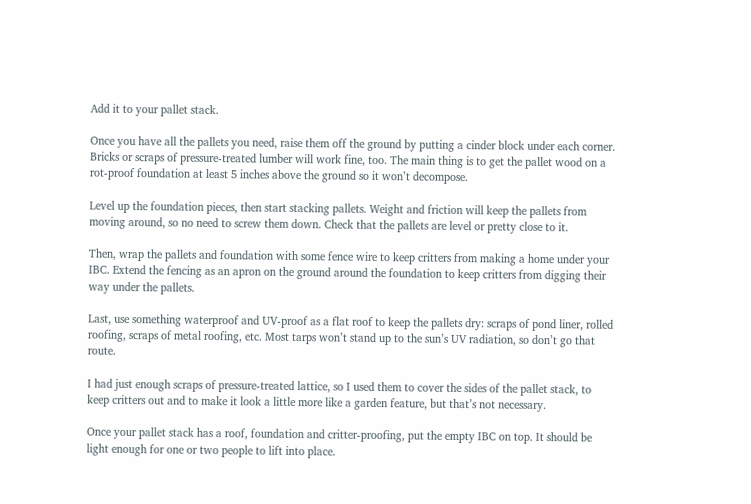Add it to your pallet stack.

Once you have all the pallets you need, raise them off the ground by putting a cinder block under each corner. Bricks or scraps of pressure-treated lumber will work fine, too. The main thing is to get the pallet wood on a rot-proof foundation at least 5 inches above the ground so it won’t decompose.

Level up the foundation pieces, then start stacking pallets. Weight and friction will keep the pallets from moving around, so no need to screw them down. Check that the pallets are level or pretty close to it.

Then, wrap the pallets and foundation with some fence wire to keep critters from making a home under your IBC. Extend the fencing as an apron on the ground around the foundation to keep critters from digging their way under the pallets.

Last, use something waterproof and UV-proof as a flat roof to keep the pallets dry: scraps of pond liner, rolled roofing, scraps of metal roofing, etc. Most tarps won’t stand up to the sun’s UV radiation, so don’t go that route.

I had just enough scraps of pressure-treated lattice, so I used them to cover the sides of the pallet stack, to keep critters out and to make it look a little more like a garden feature, but that’s not necessary.

Once your pallet stack has a roof, foundation and critter-proofing, put the empty IBC on top. It should be light enough for one or two people to lift into place.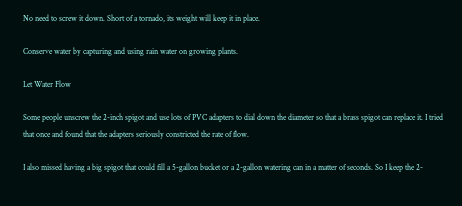No need to screw it down. Short of a tornado, its weight will keep it in place.

Conserve water by capturing and using rain water on growing plants.

Let Water Flow

Some people unscrew the 2-inch spigot and use lots of PVC adapters to dial down the diameter so that a brass spigot can replace it. I tried that once and found that the adapters seriously constricted the rate of flow.

I also missed having a big spigot that could fill a 5-gallon bucket or a 2-gallon watering can in a matter of seconds. So I keep the 2-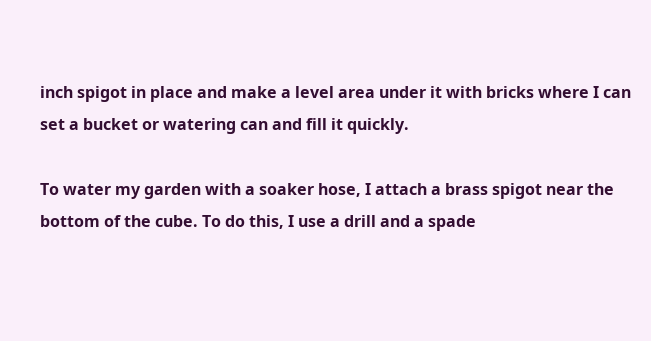inch spigot in place and make a level area under it with bricks where I can set a bucket or watering can and fill it quickly.

To water my garden with a soaker hose, I attach a brass spigot near the bottom of the cube. To do this, I use a drill and a spade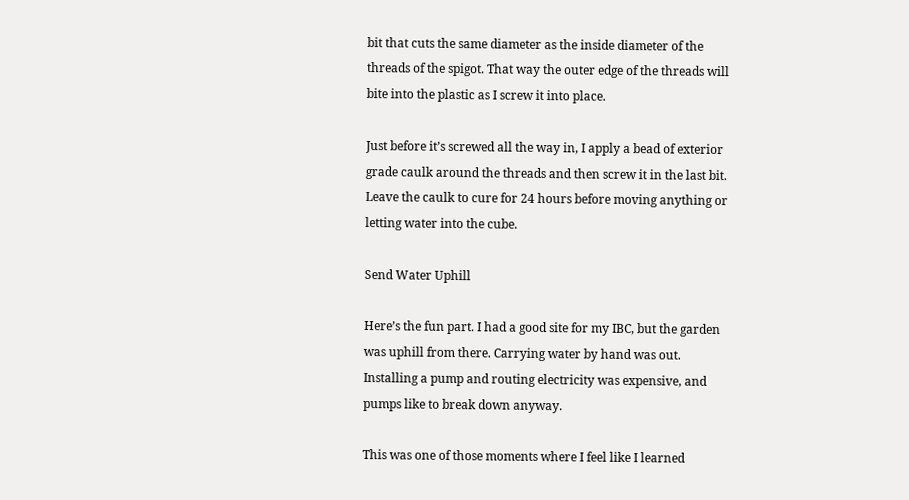bit that cuts the same diameter as the inside diameter of the threads of the spigot. That way the outer edge of the threads will bite into the plastic as I screw it into place.

Just before it’s screwed all the way in, I apply a bead of exterior grade caulk around the threads and then screw it in the last bit. Leave the caulk to cure for 24 hours before moving anything or letting water into the cube.

Send Water Uphill

Here’s the fun part. I had a good site for my IBC, but the garden was uphill from there. Carrying water by hand was out. Installing a pump and routing electricity was expensive, and pumps like to break down anyway.

This was one of those moments where I feel like I learned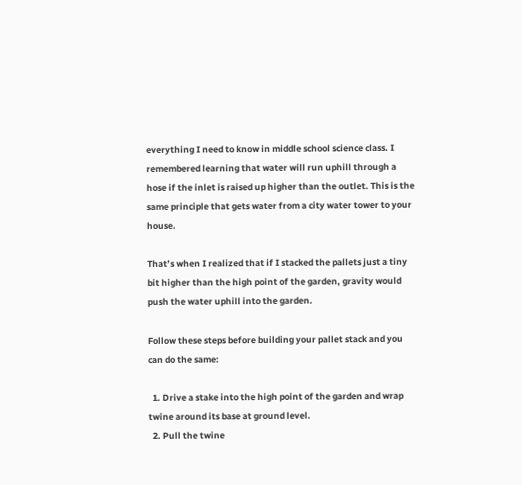everything I need to know in middle school science class. I remembered learning that water will run uphill through a hose if the inlet is raised up higher than the outlet. This is the same principle that gets water from a city water tower to your house.

That’s when I realized that if I stacked the pallets just a tiny bit higher than the high point of the garden, gravity would push the water uphill into the garden.

Follow these steps before building your pallet stack and you can do the same:

  1. Drive a stake into the high point of the garden and wrap twine around its base at ground level.
  2. Pull the twine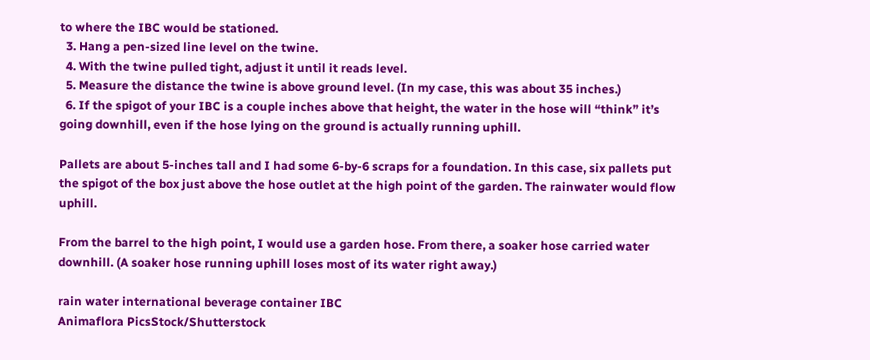to where the IBC would be stationed.
  3. Hang a pen-sized line level on the twine.
  4. With the twine pulled tight, adjust it until it reads level.
  5. Measure the distance the twine is above ground level. (In my case, this was about 35 inches.)
  6. If the spigot of your IBC is a couple inches above that height, the water in the hose will “think” it’s going downhill, even if the hose lying on the ground is actually running uphill.

Pallets are about 5-inches tall and I had some 6-by-6 scraps for a foundation. In this case, six pallets put the spigot of the box just above the hose outlet at the high point of the garden. The rainwater would flow uphill.

From the barrel to the high point, I would use a garden hose. From there, a soaker hose carried water downhill. (A soaker hose running uphill loses most of its water right away.)

rain water international beverage container IBC
Animaflora PicsStock/Shutterstock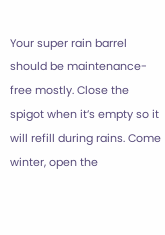Your super rain barrel should be maintenance-free mostly. Close the spigot when it’s empty so it will refill during rains. Come winter, open the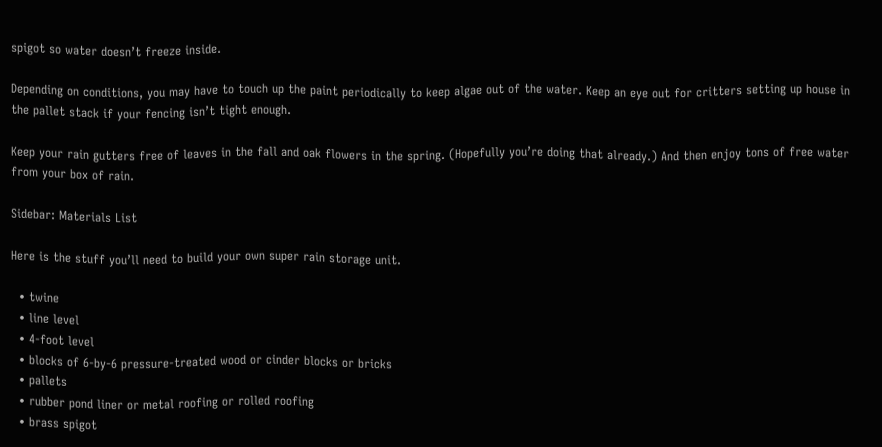spigot so water doesn’t freeze inside.

Depending on conditions, you may have to touch up the paint periodically to keep algae out of the water. Keep an eye out for critters setting up house in the pallet stack if your fencing isn’t tight enough.

Keep your rain gutters free of leaves in the fall and oak flowers in the spring. (Hopefully you’re doing that already.) And then enjoy tons of free water from your box of rain.

Sidebar: Materials List

Here is the stuff you’ll need to build your own super rain storage unit.

  • twine
  • line level
  • 4-foot level
  • blocks of 6-by-6 pressure-treated wood or cinder blocks or bricks
  • pallets
  • rubber pond liner or metal roofing or rolled roofing
  • brass spigot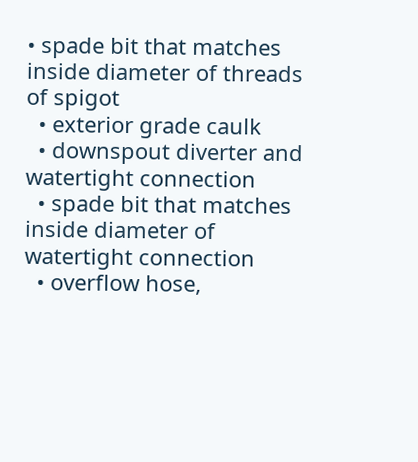• spade bit that matches inside diameter of threads of spigot
  • exterior grade caulk
  • downspout diverter and watertight connection
  • spade bit that matches inside diameter of watertight connection
  • overflow hose,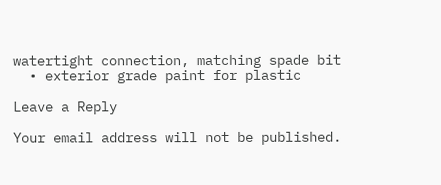watertight connection, matching spade bit
  • exterior grade paint for plastic

Leave a Reply

Your email address will not be published.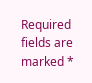Required fields are marked *